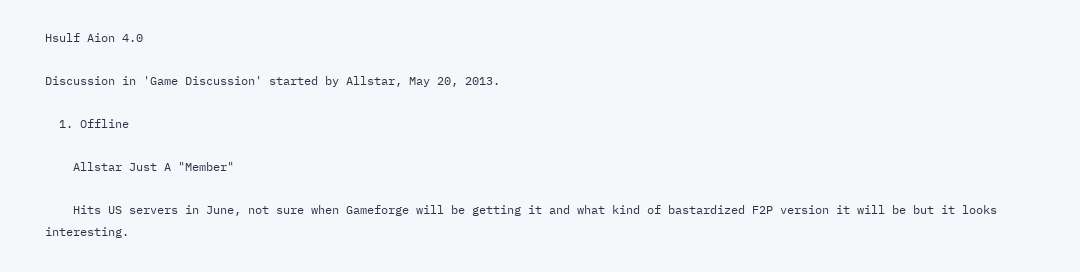Hsulf Aion 4.0

Discussion in 'Game Discussion' started by Allstar, May 20, 2013.

  1. Offline

    Allstar Just A "Member"

    Hits US servers in June, not sure when Gameforge will be getting it and what kind of bastardized F2P version it will be but it looks interesting.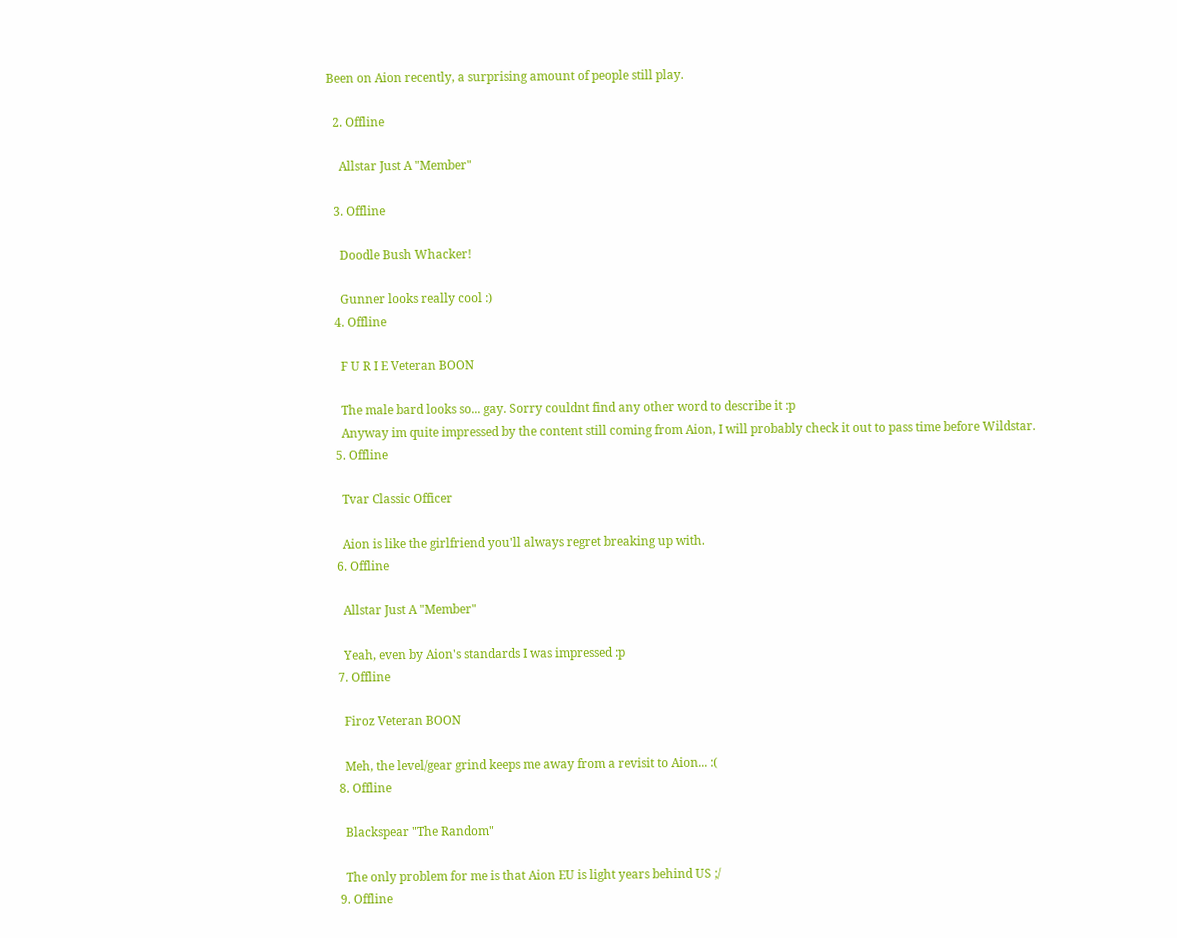Been on Aion recently, a surprising amount of people still play.

  2. Offline

    Allstar Just A "Member"

  3. Offline

    Doodle Bush Whacker!

    Gunner looks really cool :)
  4. Offline

    F U R I E Veteran BOON

    The male bard looks so... gay. Sorry couldnt find any other word to describe it :p
    Anyway im quite impressed by the content still coming from Aion, I will probably check it out to pass time before Wildstar.
  5. Offline

    Tvar Classic Officer

    Aion is like the girlfriend you'll always regret breaking up with.
  6. Offline

    Allstar Just A "Member"

    Yeah, even by Aion's standards I was impressed :p
  7. Offline

    Firoz Veteran BOON

    Meh, the level/gear grind keeps me away from a revisit to Aion... :(
  8. Offline

    Blackspear "The Random"

    The only problem for me is that Aion EU is light years behind US ;/
  9. Offline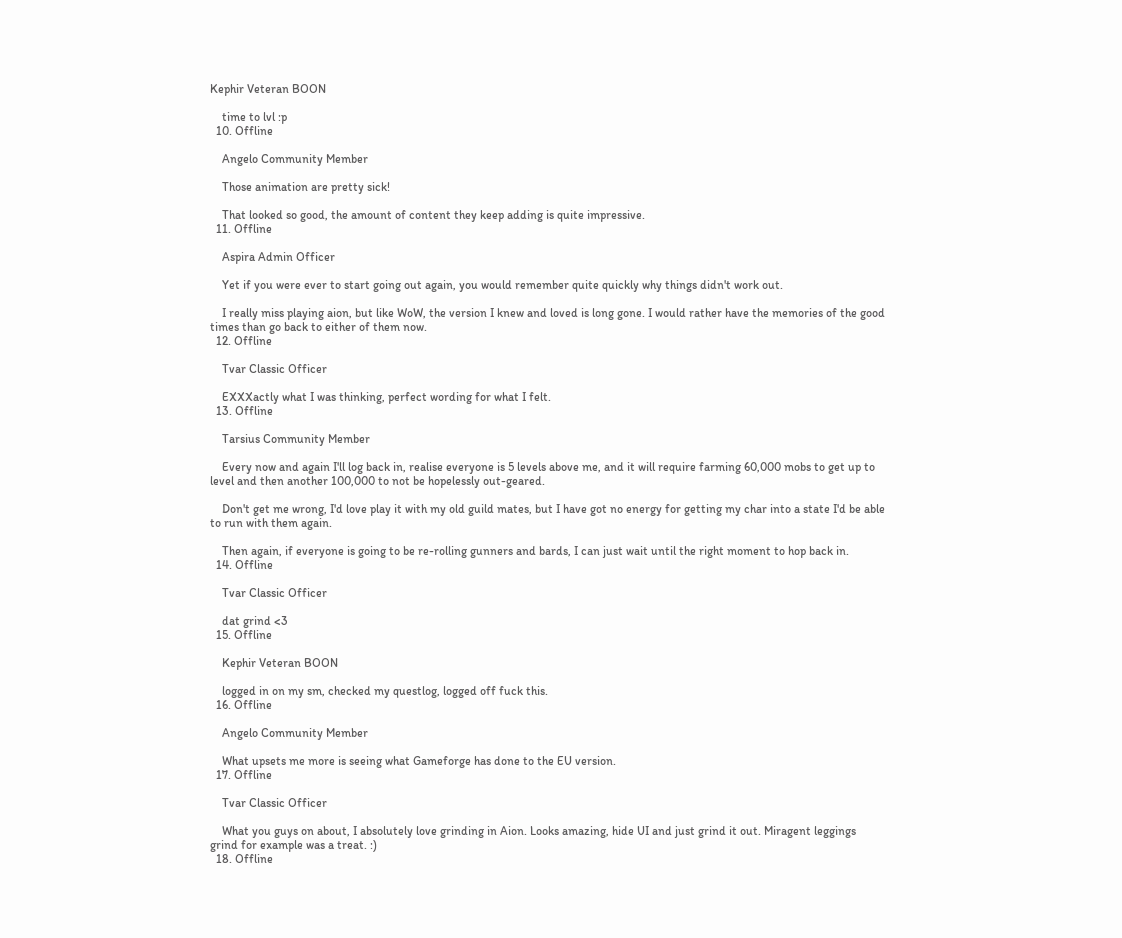Kephir Veteran BOON

    time to lvl :p
  10. Offline

    Angelo Community Member

    Those animation are pretty sick!

    That looked so good, the amount of content they keep adding is quite impressive.
  11. Offline

    Aspira Admin Officer

    Yet if you were ever to start going out again, you would remember quite quickly why things didn't work out.

    I really miss playing aion, but like WoW, the version I knew and loved is long gone. I would rather have the memories of the good times than go back to either of them now.
  12. Offline

    Tvar Classic Officer

    EXXXactly what I was thinking, perfect wording for what I felt.
  13. Offline

    Tarsius Community Member

    Every now and again I'll log back in, realise everyone is 5 levels above me, and it will require farming 60,000 mobs to get up to level and then another 100,000 to not be hopelessly out-geared.

    Don't get me wrong, I'd love play it with my old guild mates, but I have got no energy for getting my char into a state I'd be able to run with them again.

    Then again, if everyone is going to be re-rolling gunners and bards, I can just wait until the right moment to hop back in.
  14. Offline

    Tvar Classic Officer

    dat grind <3
  15. Offline

    Kephir Veteran BOON

    logged in on my sm, checked my questlog, logged off fuck this.
  16. Offline

    Angelo Community Member

    What upsets me more is seeing what Gameforge has done to the EU version.
  17. Offline

    Tvar Classic Officer

    What you guys on about, I absolutely love grinding in Aion. Looks amazing, hide UI and just grind it out. Miragent leggings grind for example was a treat. :)
  18. Offline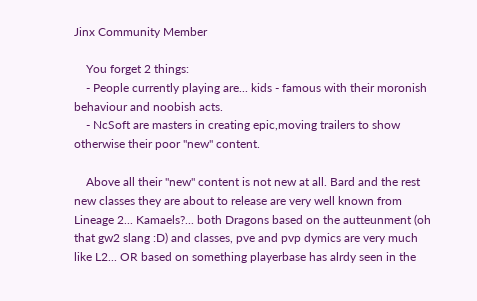Jinx Community Member

    You forget 2 things:
    - People currently playing are... kids - famous with their moronish behaviour and noobish acts.
    - NcSoft are masters in creating epic,moving trailers to show otherwise their poor "new" content.

    Above all their "new" content is not new at all. Bard and the rest new classes they are about to release are very well known from Lineage 2... Kamaels?... both Dragons based on the autteunment (oh that gw2 slang :D) and classes, pve and pvp dymics are very much like L2... OR based on something playerbase has alrdy seen in the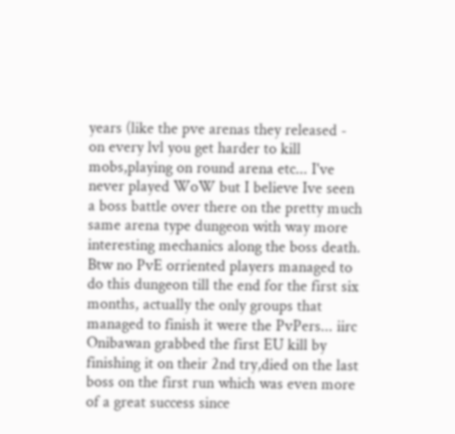years (like the pve arenas they released - on every lvl you get harder to kill mobs,playing on round arena etc... I've never played WoW but I believe Ive seen a boss battle over there on the pretty much same arena type dungeon with way more interesting mechanics along the boss death. Btw no PvE orriented players managed to do this dungeon till the end for the first six months, actually the only groups that managed to finish it were the PvPers... iirc Onibawan grabbed the first EU kill by finishing it on their 2nd try,died on the last boss on the first run which was even more of a great success since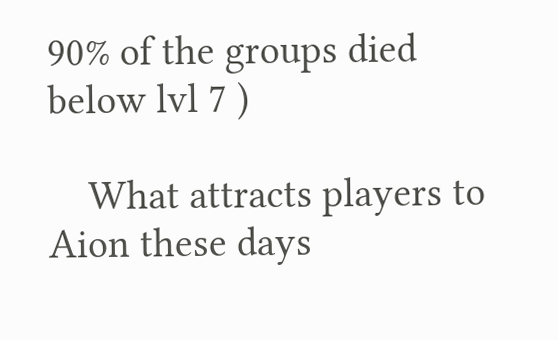90% of the groups died below lvl 7 )

    What attracts players to Aion these days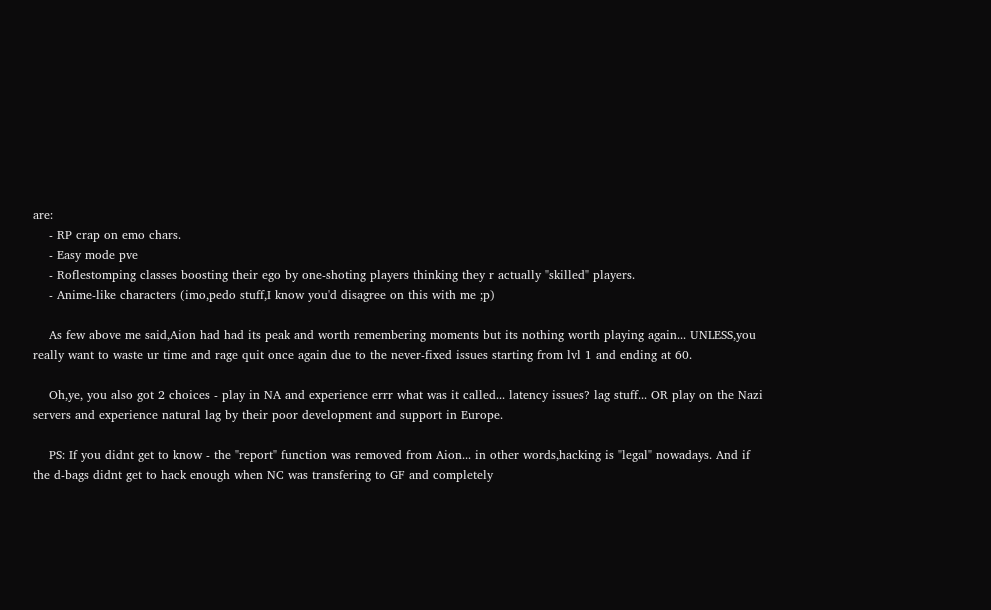are:
    - RP crap on emo chars.
    - Easy mode pve
    - Roflestomping classes boosting their ego by one-shoting players thinking they r actually "skilled" players.
    - Anime-like characters (imo,pedo stuff,I know you'd disagree on this with me ;p)

    As few above me said,Aion had had its peak and worth remembering moments but its nothing worth playing again... UNLESS,you really want to waste ur time and rage quit once again due to the never-fixed issues starting from lvl 1 and ending at 60.

    Oh,ye, you also got 2 choices - play in NA and experience errr what was it called... latency issues? lag stuff... OR play on the Nazi servers and experience natural lag by their poor development and support in Europe.

    PS: If you didnt get to know - the "report" function was removed from Aion... in other words,hacking is "legal" nowadays. And if the d-bags didnt get to hack enough when NC was transfering to GF and completely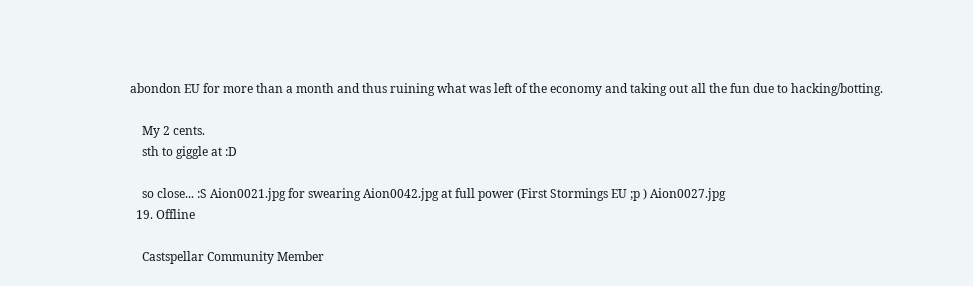abondon EU for more than a month and thus ruining what was left of the economy and taking out all the fun due to hacking/botting.

    My 2 cents.
    sth to giggle at :D

    so close... :S Aion0021.jpg for swearing Aion0042.jpg at full power (First Stormings EU ;p ) Aion0027.jpg
  19. Offline

    Castspellar Community Member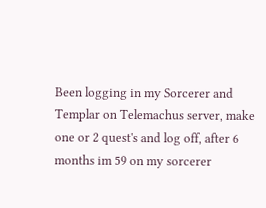Been logging in my Sorcerer and Templar on Telemachus server, make one or 2 quest's and log off, after 6 months im 59 on my sorcerer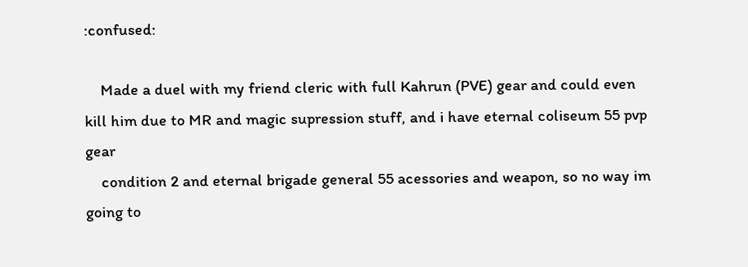:confused:

    Made a duel with my friend cleric with full Kahrun (PVE) gear and could even kill him due to MR and magic supression stuff, and i have eternal coliseum 55 pvp gear
    condition 2 and eternal brigade general 55 acessories and weapon, so no way im going to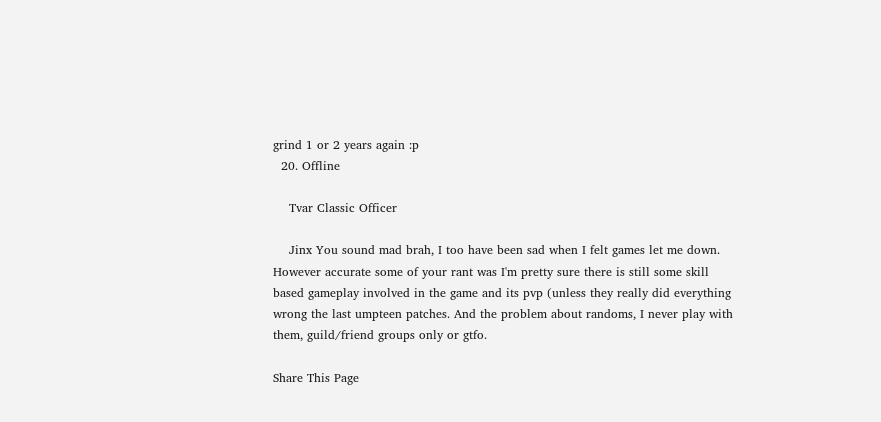grind 1 or 2 years again :p
  20. Offline

    Tvar Classic Officer

    Jinx You sound mad brah, I too have been sad when I felt games let me down. However accurate some of your rant was I'm pretty sure there is still some skill based gameplay involved in the game and its pvp (unless they really did everything wrong the last umpteen patches. And the problem about randoms, I never play with them, guild/friend groups only or gtfo.

Share This Page